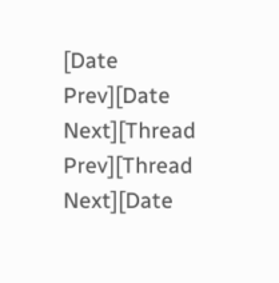[Date Prev][Date Next][Thread Prev][Thread Next][Date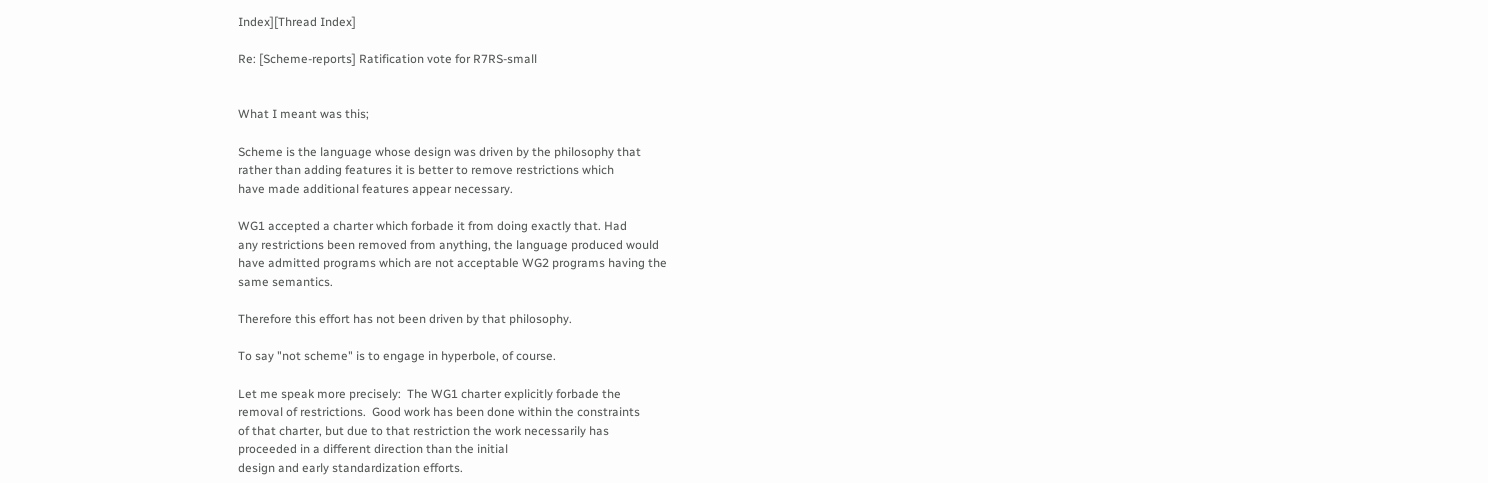Index][Thread Index]

Re: [Scheme-reports] Ratification vote for R7RS-small


What I meant was this;

Scheme is the language whose design was driven by the philosophy that
rather than adding features it is better to remove restrictions which
have made additional features appear necessary.

WG1 accepted a charter which forbade it from doing exactly that. Had
any restrictions been removed from anything, the language produced would
have admitted programs which are not acceptable WG2 programs having the
same semantics.

Therefore this effort has not been driven by that philosophy.

To say "not scheme" is to engage in hyperbole, of course.

Let me speak more precisely:  The WG1 charter explicitly forbade the
removal of restrictions.  Good work has been done within the constraints
of that charter, but due to that restriction the work necessarily has
proceeded in a different direction than the initial
design and early standardization efforts.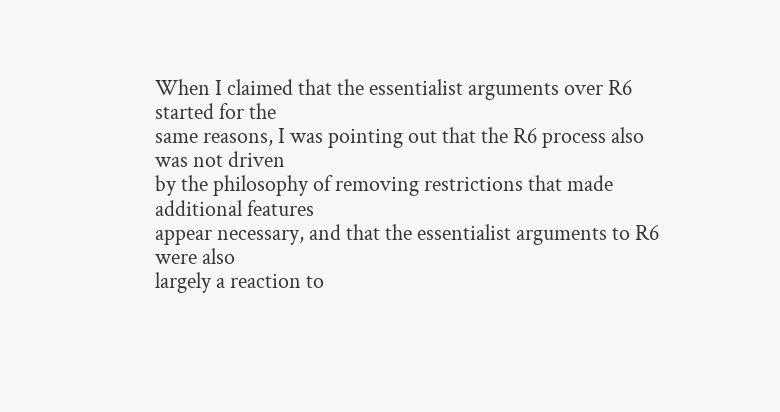When I claimed that the essentialist arguments over R6 started for the
same reasons, I was pointing out that the R6 process also was not driven
by the philosophy of removing restrictions that made additional features
appear necessary, and that the essentialist arguments to R6 were also
largely a reaction to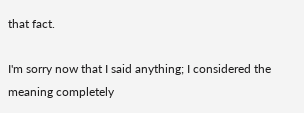that fact.

I'm sorry now that I said anything; I considered the meaning completely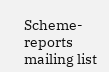Scheme-reports mailing list